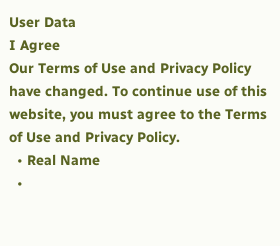User Data
I Agree
Our Terms of Use and Privacy Policy have changed. To continue use of this website, you must agree to the Terms of Use and Privacy Policy.
  • Real Name
  •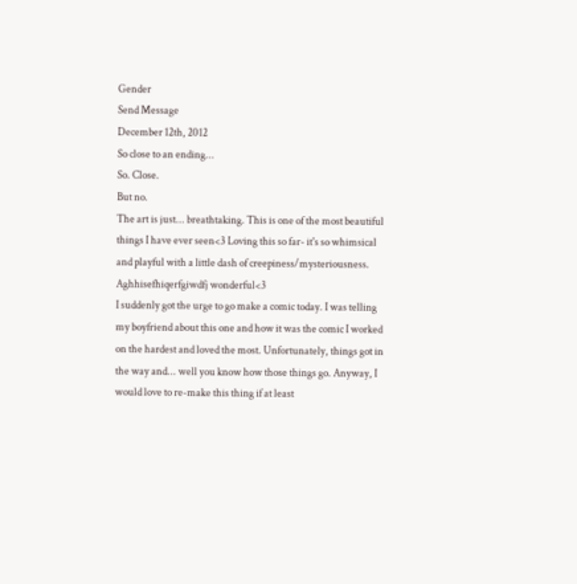Gender
Send Message
December 12th, 2012
So close to an ending...
So. Close.
But no.
The art is just... breathtaking. This is one of the most beautiful things I have ever seen<3 Loving this so far- it's so whimsical and playful with a little dash of creepiness/mysteriousness. Aghhisefhiqerfgiwdfj wonderful<3
I suddenly got the urge to go make a comic today. I was telling my boyfriend about this one and how it was the comic I worked on the hardest and loved the most. Unfortunately, things got in the way and... well you know how those things go. Anyway, I would love to re-make this thing if at least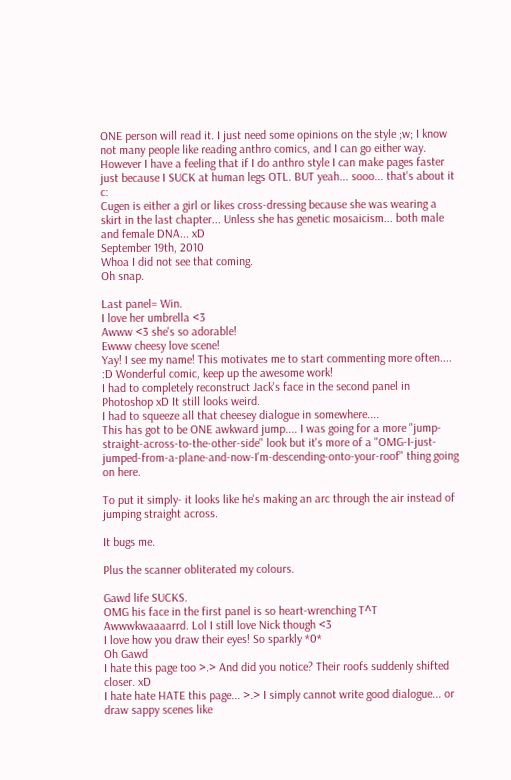ONE person will read it. I just need some opinions on the style ;w; I know not many people like reading anthro comics, and I can go either way. However I have a feeling that if I do anthro style I can make pages faster just because I SUCK at human legs OTL. BUT yeah... sooo... that's about it c:
Cugen is either a girl or likes cross-dressing because she was wearing a skirt in the last chapter... Unless she has genetic mosaicism... both male and female DNA... xD
September 19th, 2010
Whoa I did not see that coming.
Oh snap.

Last panel= Win.
I love her umbrella <3
Awww <3 she's so adorable!
Ewww cheesy love scene!
Yay! I see my name! This motivates me to start commenting more often.... :D Wonderful comic, keep up the awesome work!
I had to completely reconstruct Jack's face in the second panel in Photoshop xD It still looks weird.
I had to squeeze all that cheesey dialogue in somewhere....
This has got to be ONE awkward jump.... I was going for a more "jump-straight-across-to-the-other-side" look but it's more of a "OMG-I-just-jumped-from-a-plane-and-now-I'm-descending-onto-your-roof" thing going on here.

To put it simply- it looks like he's making an arc through the air instead of jumping straight across.

It bugs me.

Plus the scanner obliterated my colours.

Gawd life SUCKS.
OMG his face in the first panel is so heart-wrenching T^T
Awwwkwaaaarrd. Lol I still love Nick though <3
I love how you draw their eyes! So sparkly *0*
Oh Gawd
I hate this page too >.> And did you notice? Their roofs suddenly shifted closer. xD
I hate hate HATE this page... >.> I simply cannot write good dialogue... or draw sappy scenes like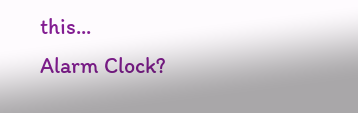this...
Alarm Clock?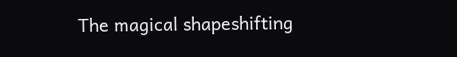The magical shapeshifting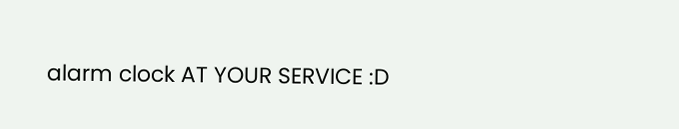alarm clock AT YOUR SERVICE :D